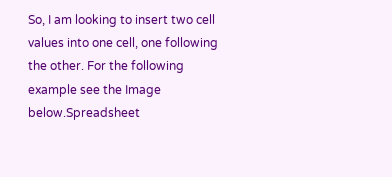So, I am looking to insert two cell values into one cell, one following the other. For the following example see the Image below.Spreadsheet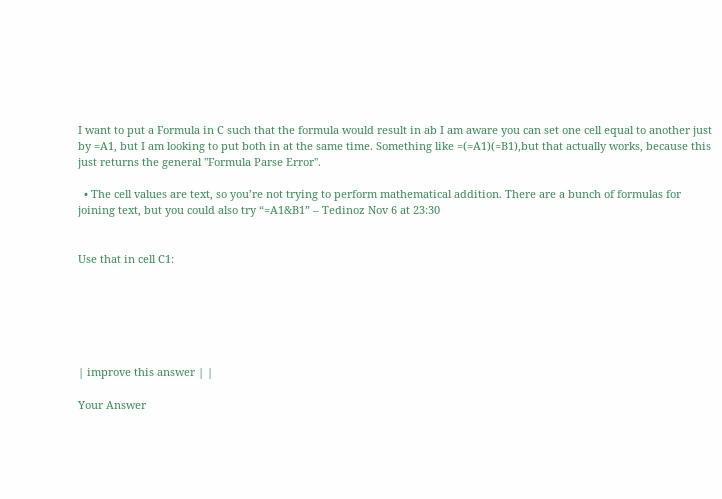I want to put a Formula in C such that the formula would result in ab I am aware you can set one cell equal to another just by =A1, but I am looking to put both in at the same time. Something like =(=A1)(=B1),but that actually works, because this just returns the general "Formula Parse Error".

  • The cell values are text, so you’re not trying to perform mathematical addition. There are a bunch of formulas for joining text, but you could also try “=A1&B1” – Tedinoz Nov 6 at 23:30


Use that in cell C1:






| improve this answer | |

Your Answer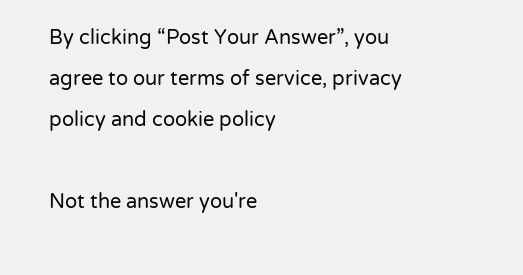By clicking “Post Your Answer”, you agree to our terms of service, privacy policy and cookie policy

Not the answer you're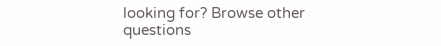looking for? Browse other questions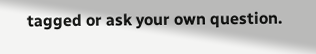tagged or ask your own question.